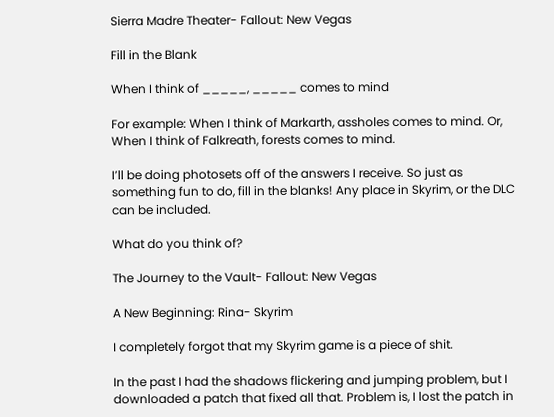Sierra Madre Theater- Fallout: New Vegas

Fill in the Blank

When I think of _____, _____ comes to mind

For example: When I think of Markarth, assholes comes to mind. Or, When I think of Falkreath, forests comes to mind.

I’ll be doing photosets off of the answers I receive. So just as something fun to do, fill in the blanks! Any place in Skyrim, or the DLC can be included.

What do you think of?

The Journey to the Vault- Fallout: New Vegas

A New Beginning: Rina- Skyrim

I completely forgot that my Skyrim game is a piece of shit.

In the past I had the shadows flickering and jumping problem, but I downloaded a patch that fixed all that. Problem is, I lost the patch in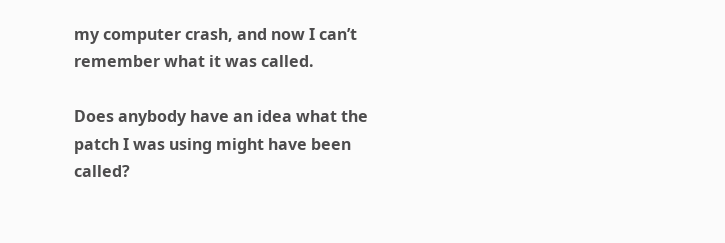my computer crash, and now I can’t remember what it was called.

Does anybody have an idea what the patch I was using might have been called?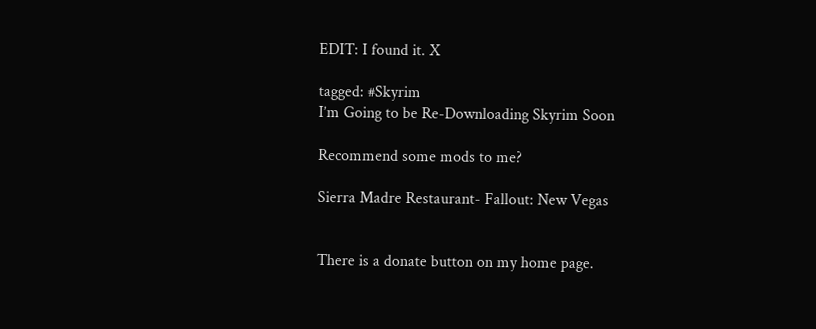EDIT: I found it. X

tagged: #Skyrim
I’m Going to be Re-Downloading Skyrim Soon

Recommend some mods to me?

Sierra Madre Restaurant- Fallout: New Vegas


There is a donate button on my home page.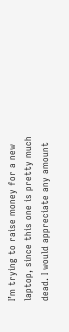I’m trying to raise money for a new laptop, since this one is pretty much dead. I would appreciate any amount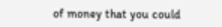of money that you could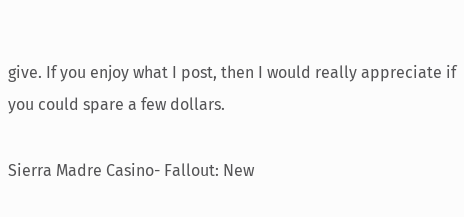give. If you enjoy what I post, then I would really appreciate if you could spare a few dollars.

Sierra Madre Casino- Fallout: New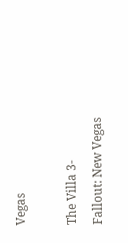Vegas

The Villa 3- Fallout: New Vegas